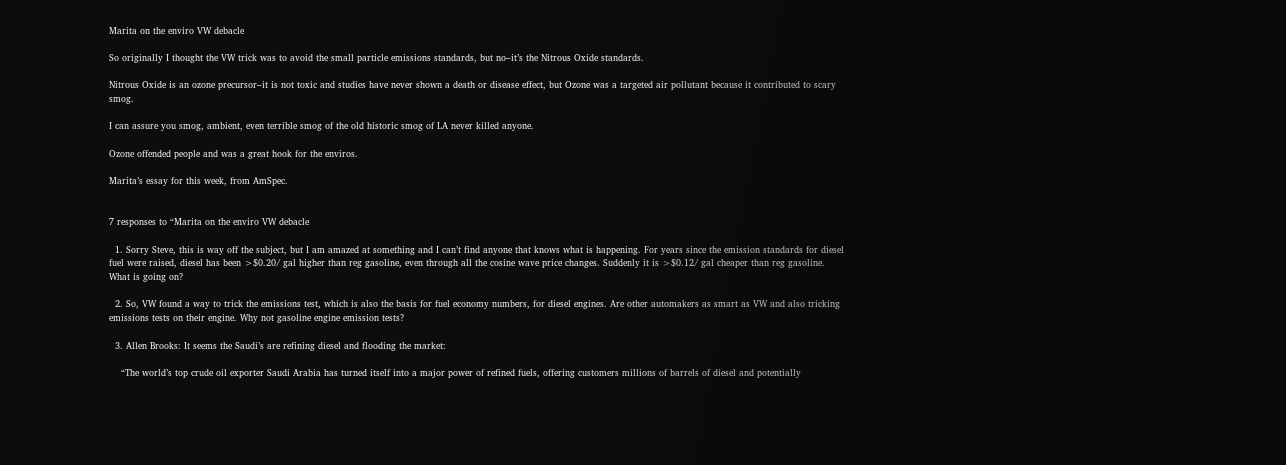Marita on the enviro VW debacle

So originally I thought the VW trick was to avoid the small particle emissions standards, but no–it’s the Nitrous Oxide standards.

Nitrous Oxide is an ozone precursor–it is not toxic and studies have never shown a death or disease effect, but Ozone was a targeted air pollutant because it contributed to scary smog.

I can assure you smog, ambient, even terrible smog of the old historic smog of LA never killed anyone.

Ozone offended people and was a great hook for the enviros.

Marita’s essay for this week, from AmSpec.


7 responses to “Marita on the enviro VW debacle

  1. Sorry Steve, this is way off the subject, but I am amazed at something and I can’t find anyone that knows what is happening. For years since the emission standards for diesel fuel were raised, diesel has been >$0.20/ gal higher than reg gasoline, even through all the cosine wave price changes. Suddenly it is >$0.12/ gal cheaper than reg gasoline. What is going on?

  2. So, VW found a way to trick the emissions test, which is also the basis for fuel economy numbers, for diesel engines. Are other automakers as smart as VW and also tricking emissions tests on their engine. Why not gasoline engine emission tests?

  3. Allen Brooks: It seems the Saudi’s are refining diesel and flooding the market:

    “The world’s top crude oil exporter Saudi Arabia has turned itself into a major power of refined fuels, offering customers millions of barrels of diesel and potentially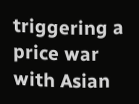triggering a price war with Asian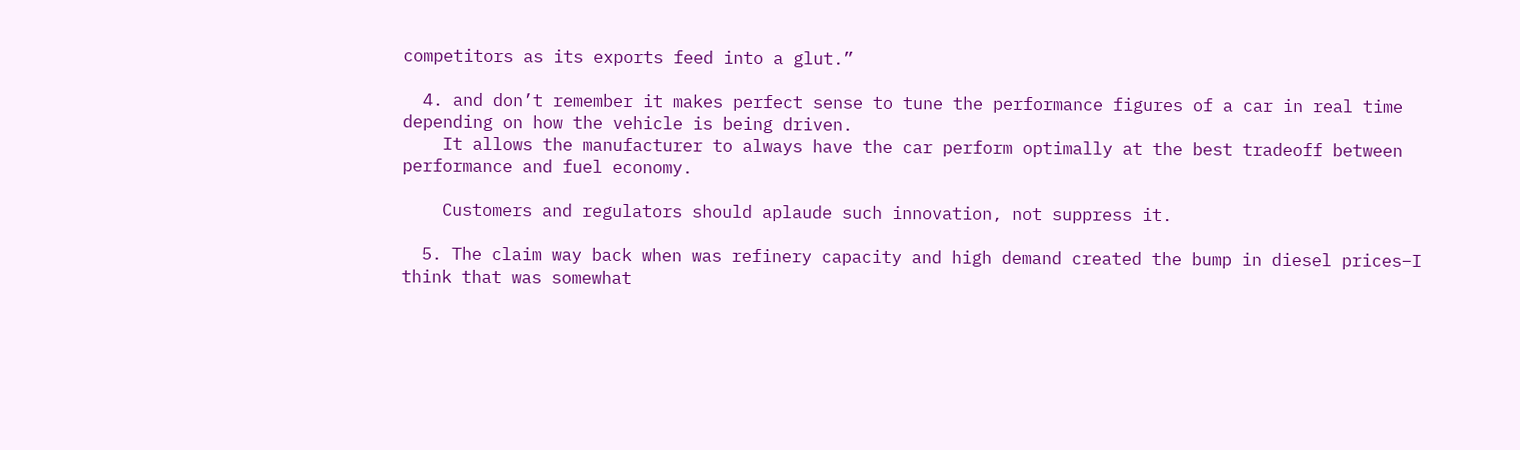competitors as its exports feed into a glut.”

  4. and don’t remember it makes perfect sense to tune the performance figures of a car in real time depending on how the vehicle is being driven.
    It allows the manufacturer to always have the car perform optimally at the best tradeoff between performance and fuel economy.

    Customers and regulators should aplaude such innovation, not suppress it.

  5. The claim way back when was refinery capacity and high demand created the bump in diesel prices–I think that was somewhat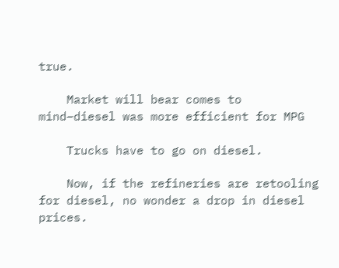true.

    Market will bear comes to mind–diesel was more efficient for MPG

    Trucks have to go on diesel.

    Now, if the refineries are retooling for diesel, no wonder a drop in diesel prices.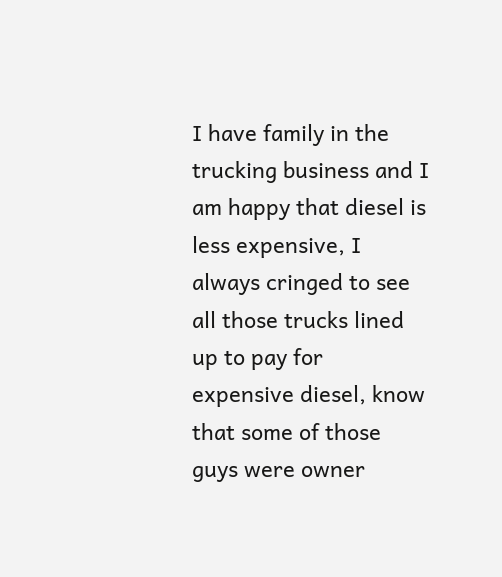I have family in the trucking business and I am happy that diesel is less expensive, I always cringed to see all those trucks lined up to pay for expensive diesel, know that some of those guys were owner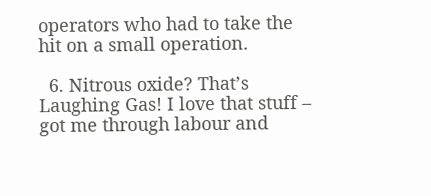operators who had to take the hit on a small operation.

  6. Nitrous oxide? That’s Laughing Gas! I love that stuff – got me through labour and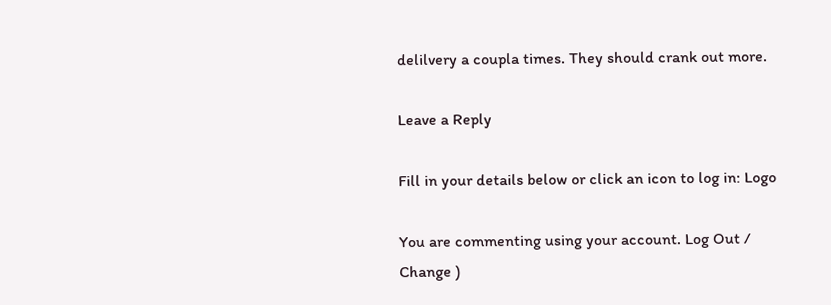delilvery a coupla times. They should crank out more.

Leave a Reply

Fill in your details below or click an icon to log in: Logo

You are commenting using your account. Log Out /  Change )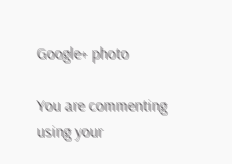Google+ photo

You are commenting using your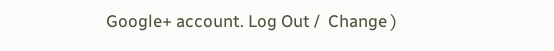Google+ account. Log Out /  Change )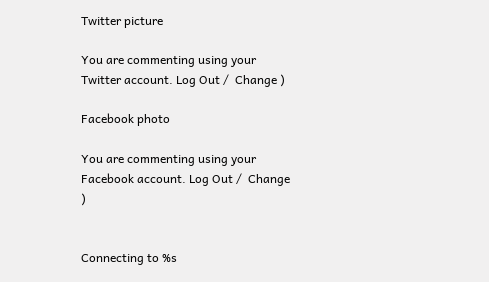Twitter picture

You are commenting using your Twitter account. Log Out /  Change )

Facebook photo

You are commenting using your Facebook account. Log Out /  Change )


Connecting to %s